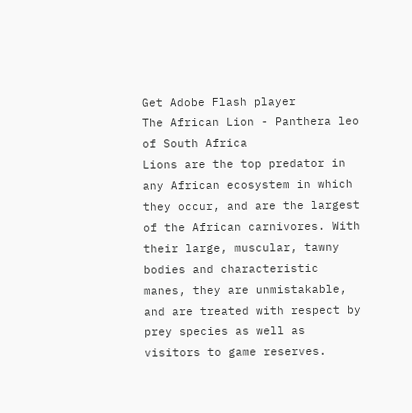Get Adobe Flash player
The African Lion - Panthera leo of South Africa
Lions are the top predator in any African ecosystem in which they occur, and are the largest of the African carnivores. With their large, muscular, tawny bodies and characteristic manes, they are unmistakable, and are treated with respect by prey species as well as visitors to game reserves.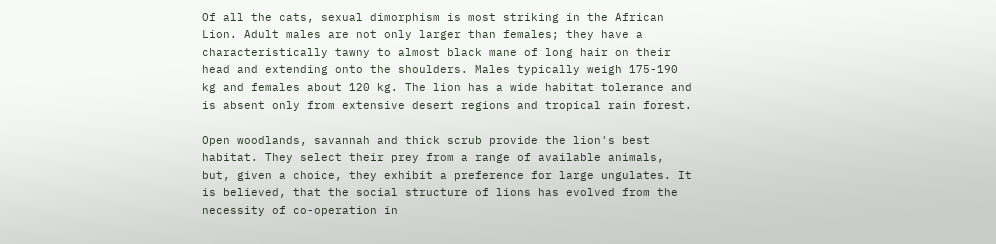Of all the cats, sexual dimorphism is most striking in the African Lion. Adult males are not only larger than females; they have a characteristically tawny to almost black mane of long hair on their head and extending onto the shoulders. Males typically weigh 175-190 kg and females about 120 kg. The lion has a wide habitat tolerance and is absent only from extensive desert regions and tropical rain forest.

Open woodlands, savannah and thick scrub provide the lion's best habitat. They select their prey from a range of available animals, but, given a choice, they exhibit a preference for large ungulates. It is believed, that the social structure of lions has evolved from the necessity of co-operation in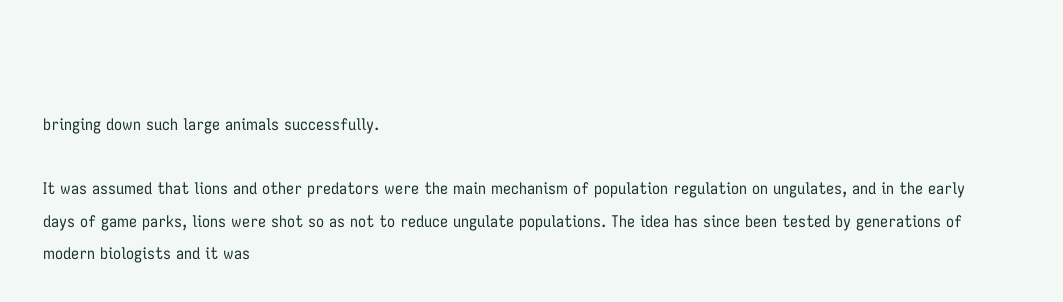bringing down such large animals successfully.

It was assumed that lions and other predators were the main mechanism of population regulation on ungulates, and in the early days of game parks, lions were shot so as not to reduce ungulate populations. The idea has since been tested by generations of modern biologists and it was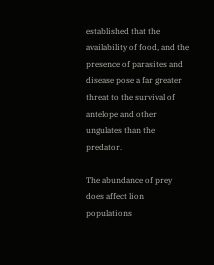established that the availability of food, and the presence of parasites and disease pose a far greater threat to the survival of antelope and other ungulates than the predator.

The abundance of prey does affect lion populations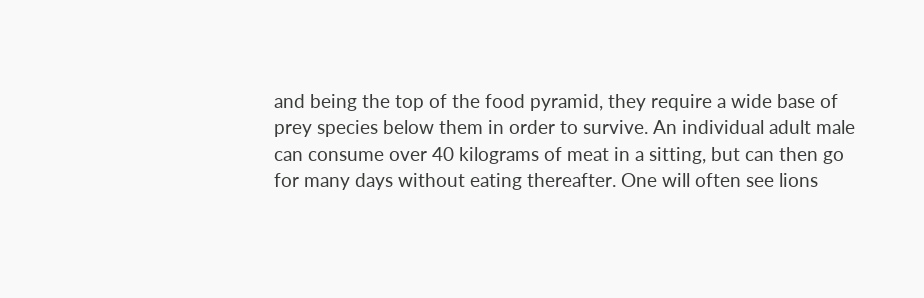and being the top of the food pyramid, they require a wide base of prey species below them in order to survive. An individual adult male can consume over 40 kilograms of meat in a sitting, but can then go for many days without eating thereafter. One will often see lions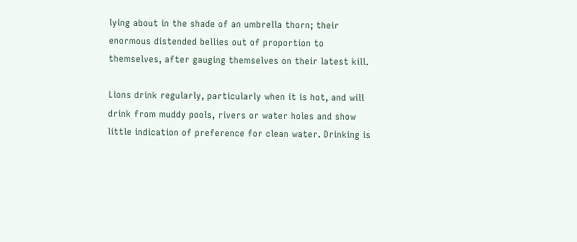lying about in the shade of an umbrella thorn; their enormous distended bellies out of proportion to themselves, after gauging themselves on their latest kill.

Lions drink regularly, particularly when it is hot, and will drink from muddy pools, rivers or water holes and show little indication of preference for clean water. Drinking is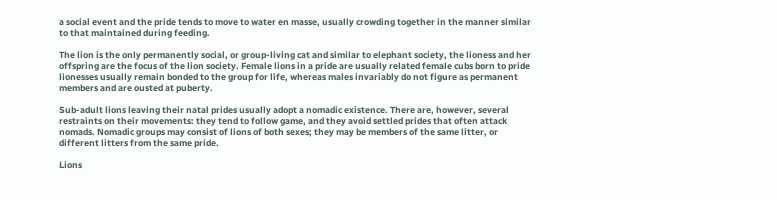a social event and the pride tends to move to water en masse, usually crowding together in the manner similar to that maintained during feeding.

The lion is the only permanently social, or group-living cat and similar to elephant society, the lioness and her offspring are the focus of the lion society. Female lions in a pride are usually related female cubs born to pride lionesses usually remain bonded to the group for life, whereas males invariably do not figure as permanent members and are ousted at puberty.

Sub-adult lions leaving their natal prides usually adopt a nomadic existence. There are, however, several restraints on their movements: they tend to follow game, and they avoid settled prides that often attack nomads. Nomadic groups may consist of lions of both sexes; they may be members of the same litter, or different litters from the same pride.

Lions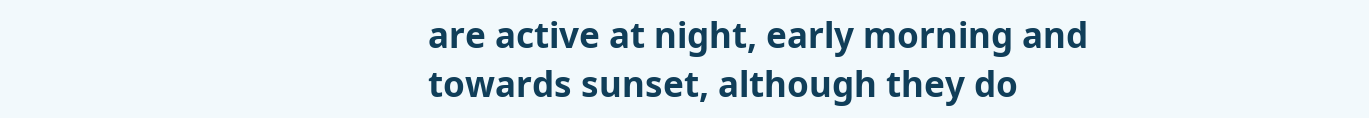are active at night, early morning and towards sunset, although they do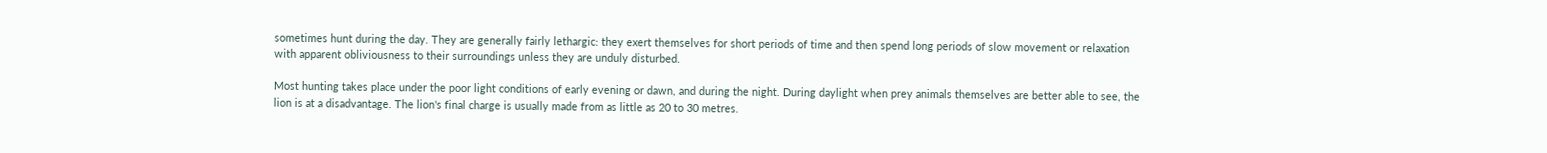sometimes hunt during the day. They are generally fairly lethargic: they exert themselves for short periods of time and then spend long periods of slow movement or relaxation with apparent obliviousness to their surroundings unless they are unduly disturbed.

Most hunting takes place under the poor light conditions of early evening or dawn, and during the night. During daylight when prey animals themselves are better able to see, the lion is at a disadvantage. The lion's final charge is usually made from as little as 20 to 30 metres.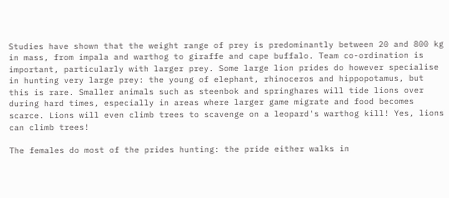Studies have shown that the weight range of prey is predominantly between 20 and 800 kg in mass, from impala and warthog to giraffe and cape buffalo. Team co-ordination is important, particularly with larger prey. Some large lion prides do however specialise in hunting very large prey: the young of elephant, rhinoceros and hippopotamus, but this is rare. Smaller animals such as steenbok and springhares will tide lions over during hard times, especially in areas where larger game migrate and food becomes scarce. Lions will even climb trees to scavenge on a leopard's warthog kill! Yes, lions can climb trees!

The females do most of the prides hunting: the pride either walks in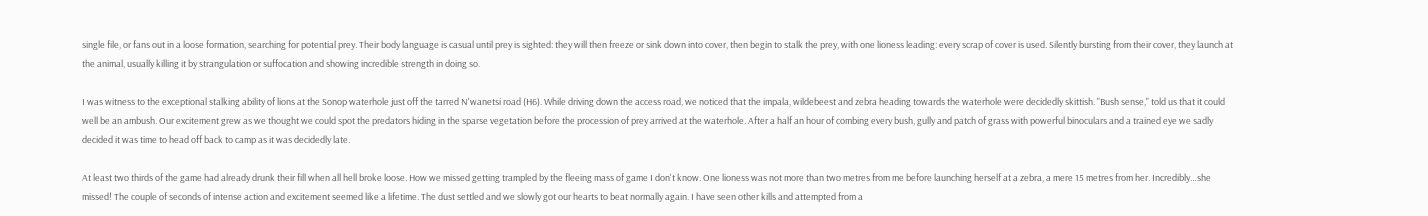single file, or fans out in a loose formation, searching for potential prey. Their body language is casual until prey is sighted: they will then freeze or sink down into cover, then begin to stalk the prey, with one lioness leading: every scrap of cover is used. Silently bursting from their cover, they launch at the animal, usually killing it by strangulation or suffocation and showing incredible strength in doing so.

I was witness to the exceptional stalking ability of lions at the Sonop waterhole just off the tarred N'wanetsi road (H6). While driving down the access road, we noticed that the impala, wildebeest and zebra heading towards the waterhole were decidedly skittish. "Bush sense," told us that it could well be an ambush. Our excitement grew as we thought we could spot the predators hiding in the sparse vegetation before the procession of prey arrived at the waterhole. After a half an hour of combing every bush, gully and patch of grass with powerful binoculars and a trained eye we sadly decided it was time to head off back to camp as it was decidedly late.

At least two thirds of the game had already drunk their fill when all hell broke loose. How we missed getting trampled by the fleeing mass of game I don't know. One lioness was not more than two metres from me before launching herself at a zebra, a mere 15 metres from her. Incredibly…she missed! The couple of seconds of intense action and excitement seemed like a lifetime. The dust settled and we slowly got our hearts to beat normally again. I have seen other kills and attempted from a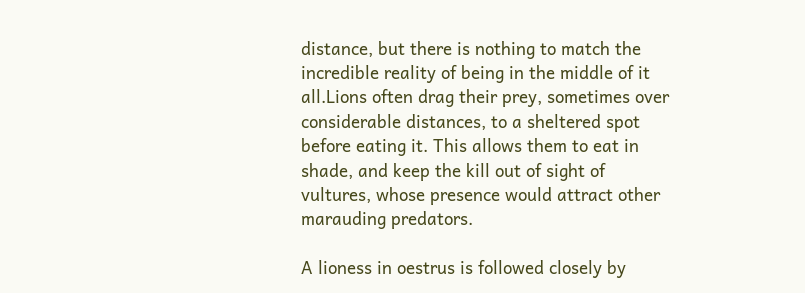distance, but there is nothing to match the incredible reality of being in the middle of it all.Lions often drag their prey, sometimes over considerable distances, to a sheltered spot before eating it. This allows them to eat in shade, and keep the kill out of sight of vultures, whose presence would attract other marauding predators.

A lioness in oestrus is followed closely by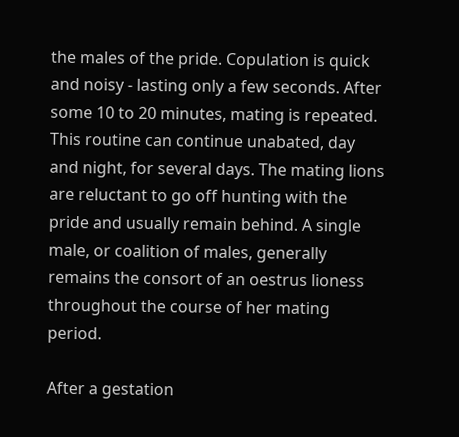the males of the pride. Copulation is quick and noisy - lasting only a few seconds. After some 10 to 20 minutes, mating is repeated. This routine can continue unabated, day and night, for several days. The mating lions are reluctant to go off hunting with the pride and usually remain behind. A single male, or coalition of males, generally remains the consort of an oestrus lioness throughout the course of her mating period.

After a gestation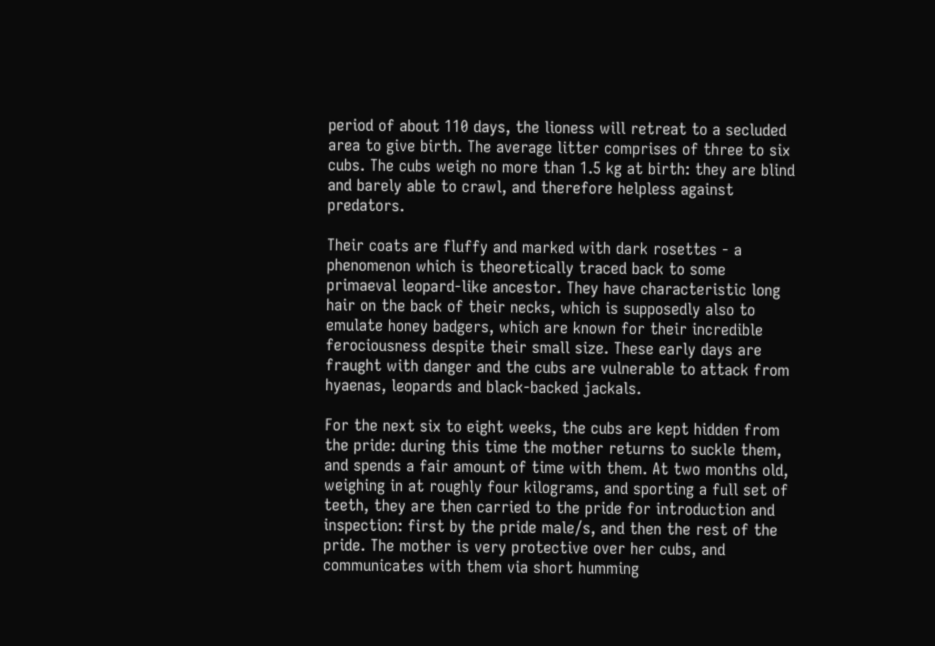period of about 110 days, the lioness will retreat to a secluded area to give birth. The average litter comprises of three to six cubs. The cubs weigh no more than 1.5 kg at birth: they are blind and barely able to crawl, and therefore helpless against predators.

Their coats are fluffy and marked with dark rosettes - a phenomenon which is theoretically traced back to some primaeval leopard-like ancestor. They have characteristic long hair on the back of their necks, which is supposedly also to emulate honey badgers, which are known for their incredible ferociousness despite their small size. These early days are fraught with danger and the cubs are vulnerable to attack from hyaenas, leopards and black-backed jackals.

For the next six to eight weeks, the cubs are kept hidden from the pride: during this time the mother returns to suckle them, and spends a fair amount of time with them. At two months old, weighing in at roughly four kilograms, and sporting a full set of teeth, they are then carried to the pride for introduction and inspection: first by the pride male/s, and then the rest of the pride. The mother is very protective over her cubs, and communicates with them via short humming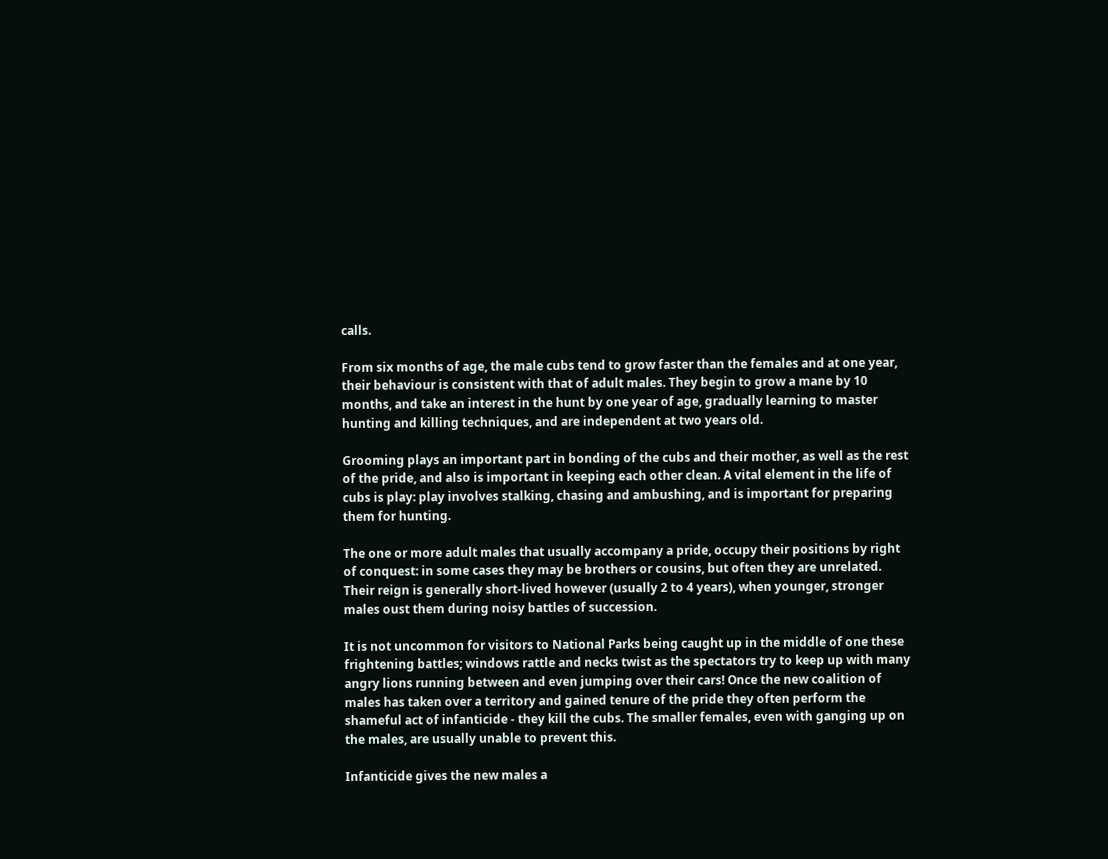calls.

From six months of age, the male cubs tend to grow faster than the females and at one year, their behaviour is consistent with that of adult males. They begin to grow a mane by 10 months, and take an interest in the hunt by one year of age, gradually learning to master hunting and killing techniques, and are independent at two years old.

Grooming plays an important part in bonding of the cubs and their mother, as well as the rest of the pride, and also is important in keeping each other clean. A vital element in the life of cubs is play: play involves stalking, chasing and ambushing, and is important for preparing them for hunting.

The one or more adult males that usually accompany a pride, occupy their positions by right of conquest: in some cases they may be brothers or cousins, but often they are unrelated. Their reign is generally short-lived however (usually 2 to 4 years), when younger, stronger males oust them during noisy battles of succession.

It is not uncommon for visitors to National Parks being caught up in the middle of one these frightening battles; windows rattle and necks twist as the spectators try to keep up with many angry lions running between and even jumping over their cars! Once the new coalition of males has taken over a territory and gained tenure of the pride they often perform the shameful act of infanticide - they kill the cubs. The smaller females, even with ganging up on the males, are usually unable to prevent this.

Infanticide gives the new males a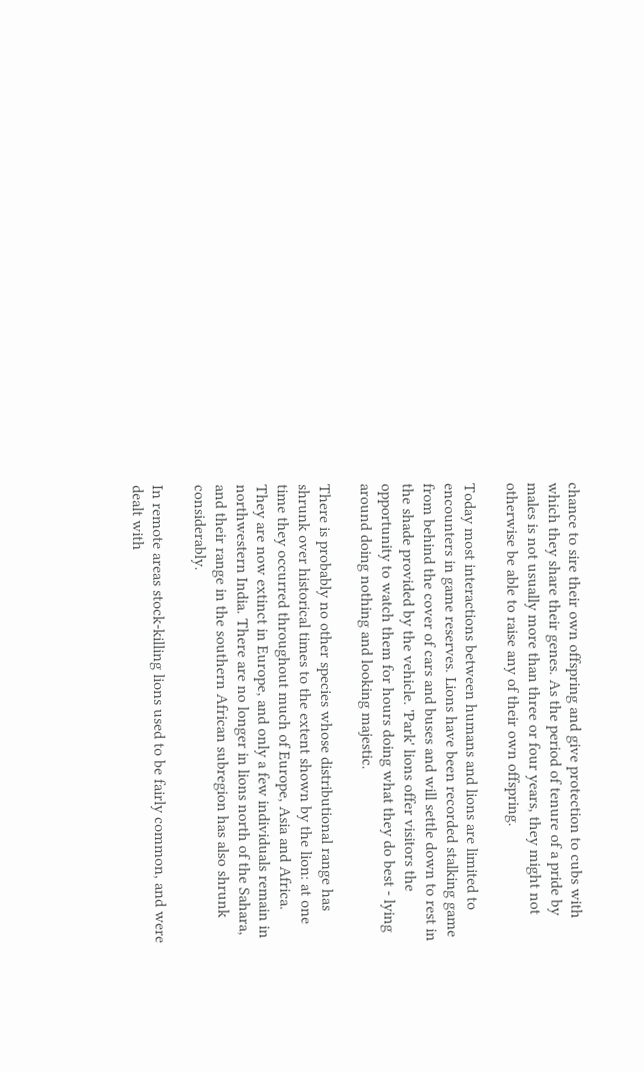chance to sire their own offspring and give protection to cubs with which they share their genes. As the period of tenure of a pride by males is not usually more than three or four years, they might not otherwise be able to raise any of their own offspring.

Today most interactions between humans and lions are limited to encounters in game reserves. Lions have been recorded stalking game from behind the cover of cars and buses and will settle down to rest in the shade provided by the vehicle. 'Park' lions offer visitors the opportunity to watch them for hours doing what they do best - lying around doing nothing and looking majestic.

There is probably no other species whose distributional range has shrunk over historical times to the extent shown by the lion: at one time they occurred throughout much of Europe, Asia and Africa. They are now extinct in Europe, and only a few individuals remain in northwestern India. There are no longer in lions north of the Sahara, and their range in the southern African subregion has also shrunk considerably.

In remote areas stock-killing lions used to be fairly common, and were dealt with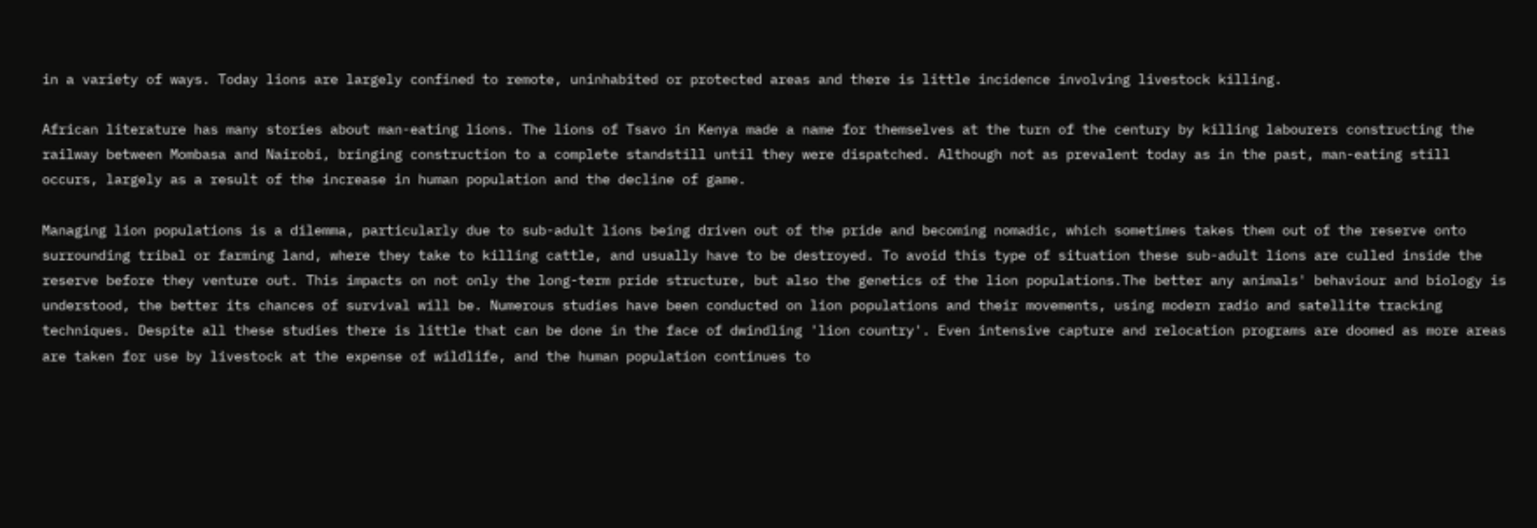in a variety of ways. Today lions are largely confined to remote, uninhabited or protected areas and there is little incidence involving livestock killing.

African literature has many stories about man-eating lions. The lions of Tsavo in Kenya made a name for themselves at the turn of the century by killing labourers constructing the railway between Mombasa and Nairobi, bringing construction to a complete standstill until they were dispatched. Although not as prevalent today as in the past, man-eating still occurs, largely as a result of the increase in human population and the decline of game.

Managing lion populations is a dilemma, particularly due to sub-adult lions being driven out of the pride and becoming nomadic, which sometimes takes them out of the reserve onto surrounding tribal or farming land, where they take to killing cattle, and usually have to be destroyed. To avoid this type of situation these sub-adult lions are culled inside the reserve before they venture out. This impacts on not only the long-term pride structure, but also the genetics of the lion populations.The better any animals' behaviour and biology is understood, the better its chances of survival will be. Numerous studies have been conducted on lion populations and their movements, using modern radio and satellite tracking techniques. Despite all these studies there is little that can be done in the face of dwindling 'lion country'. Even intensive capture and relocation programs are doomed as more areas are taken for use by livestock at the expense of wildlife, and the human population continues to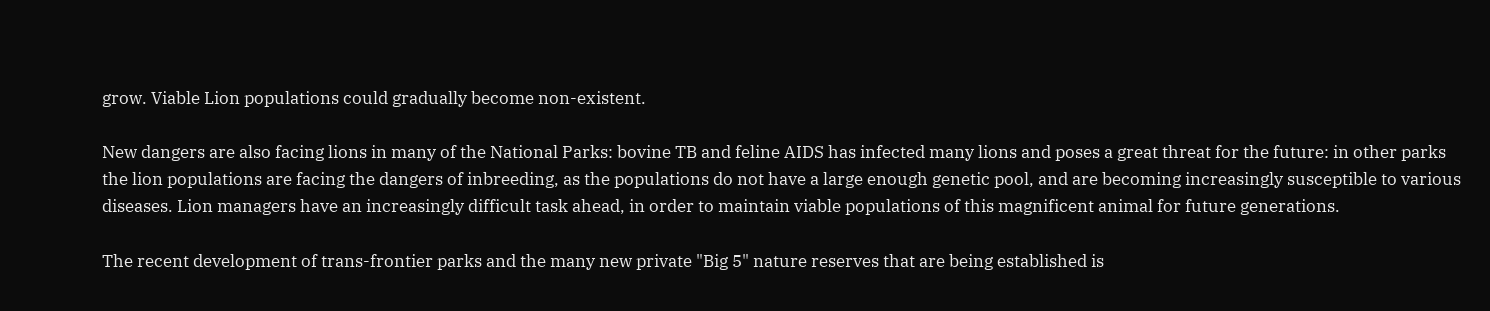grow. Viable Lion populations could gradually become non-existent.

New dangers are also facing lions in many of the National Parks: bovine TB and feline AIDS has infected many lions and poses a great threat for the future: in other parks the lion populations are facing the dangers of inbreeding, as the populations do not have a large enough genetic pool, and are becoming increasingly susceptible to various diseases. Lion managers have an increasingly difficult task ahead, in order to maintain viable populations of this magnificent animal for future generations.

The recent development of trans-frontier parks and the many new private "Big 5" nature reserves that are being established is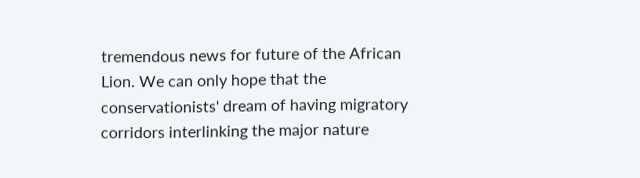tremendous news for future of the African Lion. We can only hope that the conservationists' dream of having migratory corridors interlinking the major nature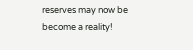reserves may now be become a reality!